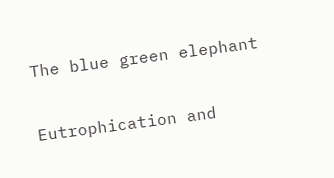The blue green elephant

Eutrophication and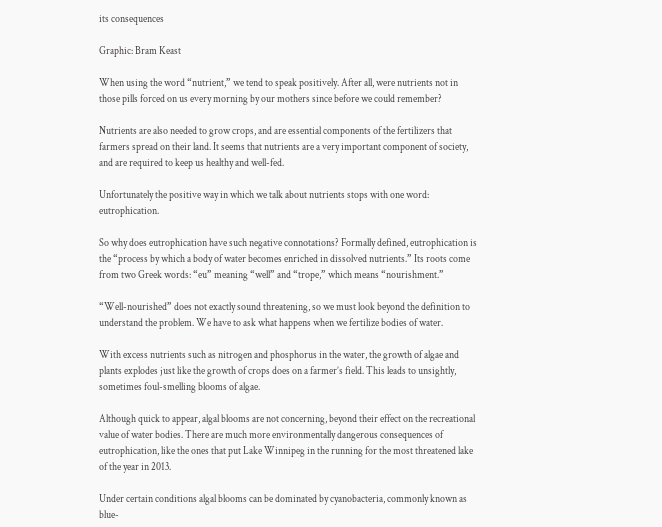its consequences

Graphic: Bram Keast

When using the word “nutrient,” we tend to speak positively. After all, were nutrients not in those pills forced on us every morning by our mothers since before we could remember?

Nutrients are also needed to grow crops, and are essential components of the fertilizers that farmers spread on their land. It seems that nutrients are a very important component of society, and are required to keep us healthy and well-fed.

Unfortunately the positive way in which we talk about nutrients stops with one word: eutrophication.

So why does eutrophication have such negative connotations? Formally defined, eutrophication is the “process by which a body of water becomes enriched in dissolved nutrients.” Its roots come from two Greek words: “eu” meaning “well” and “trope,” which means “nourishment.”

“Well-nourished” does not exactly sound threatening, so we must look beyond the definition to understand the problem. We have to ask what happens when we fertilize bodies of water.

With excess nutrients such as nitrogen and phosphorus in the water, the growth of algae and plants explodes just like the growth of crops does on a farmer’s field. This leads to unsightly, sometimes foul-smelling blooms of algae.

Although quick to appear, algal blooms are not concerning, beyond their effect on the recreational value of water bodies. There are much more environmentally dangerous consequences of eutrophication, like the ones that put Lake Winnipeg in the running for the most threatened lake of the year in 2013.

Under certain conditions algal blooms can be dominated by cyanobacteria, commonly known as blue-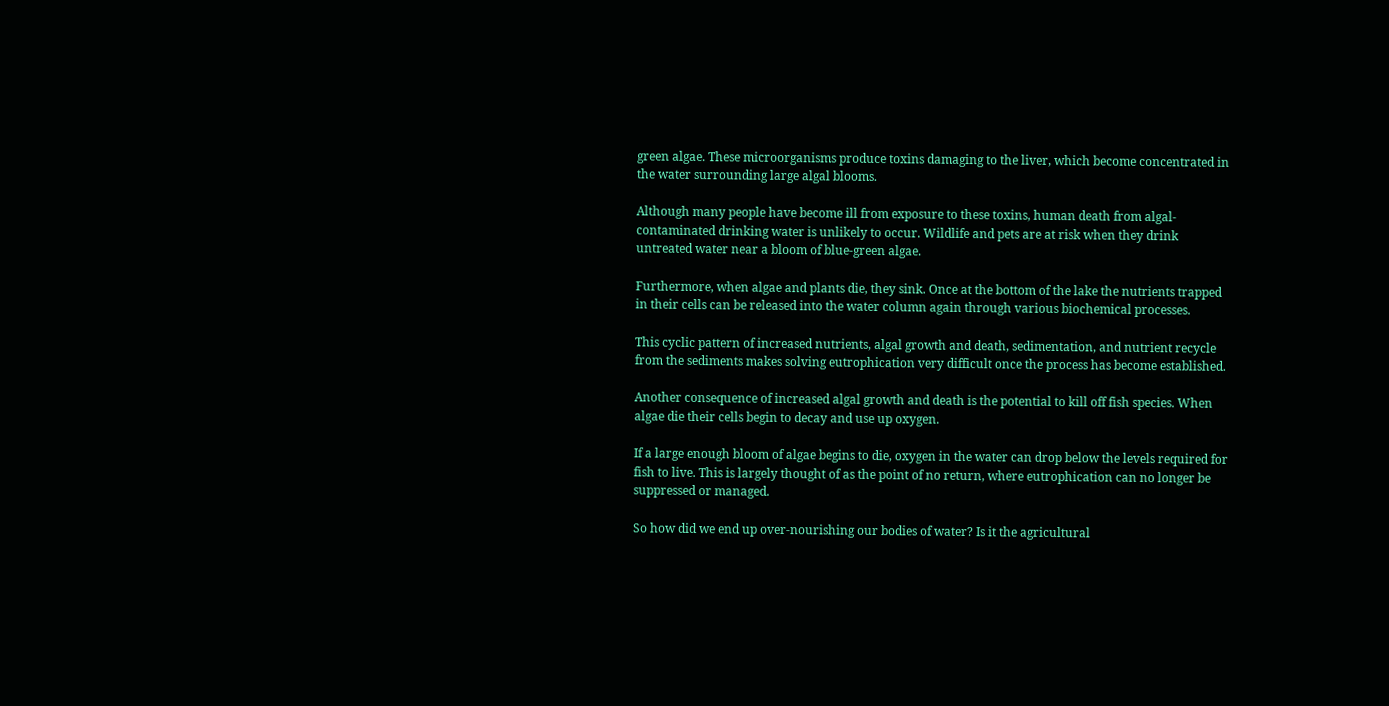green algae. These microorganisms produce toxins damaging to the liver, which become concentrated in the water surrounding large algal blooms.

Although many people have become ill from exposure to these toxins, human death from algal-contaminated drinking water is unlikely to occur. Wildlife and pets are at risk when they drink untreated water near a bloom of blue-green algae.

Furthermore, when algae and plants die, they sink. Once at the bottom of the lake the nutrients trapped in their cells can be released into the water column again through various biochemical processes.

This cyclic pattern of increased nutrients, algal growth and death, sedimentation, and nutrient recycle from the sediments makes solving eutrophication very difficult once the process has become established.

Another consequence of increased algal growth and death is the potential to kill off fish species. When algae die their cells begin to decay and use up oxygen.

If a large enough bloom of algae begins to die, oxygen in the water can drop below the levels required for fish to live. This is largely thought of as the point of no return, where eutrophication can no longer be suppressed or managed.

So how did we end up over-nourishing our bodies of water? Is it the agricultural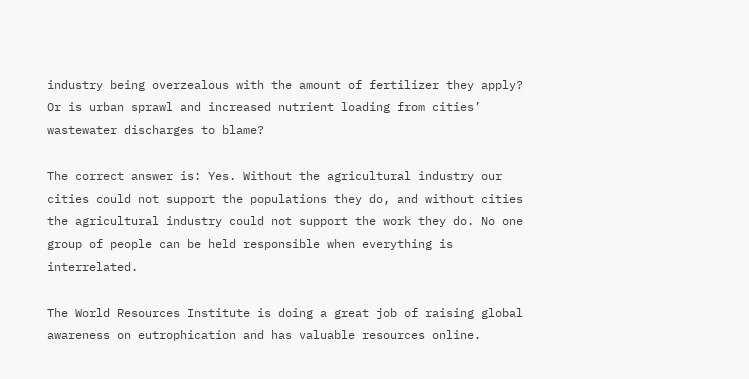industry being overzealous with the amount of fertilizer they apply? Or is urban sprawl and increased nutrient loading from cities’ wastewater discharges to blame?

The correct answer is: Yes. Without the agricultural industry our cities could not support the populations they do, and without cities the agricultural industry could not support the work they do. No one group of people can be held responsible when everything is interrelated.

The World Resources Institute is doing a great job of raising global awareness on eutrophication and has valuable resources online.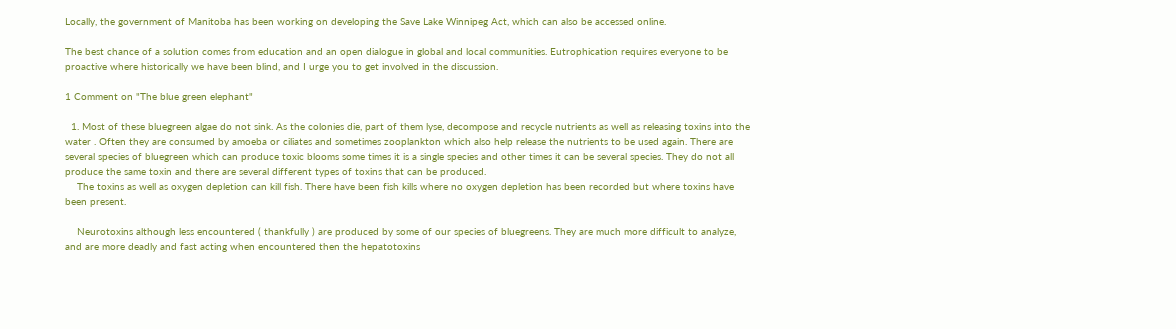Locally, the government of Manitoba has been working on developing the Save Lake Winnipeg Act, which can also be accessed online.

The best chance of a solution comes from education and an open dialogue in global and local communities. Eutrophication requires everyone to be proactive where historically we have been blind, and I urge you to get involved in the discussion.

1 Comment on "The blue green elephant"

  1. Most of these bluegreen algae do not sink. As the colonies die, part of them lyse, decompose and recycle nutrients as well as releasing toxins into the water . Often they are consumed by amoeba or ciliates and sometimes zooplankton which also help release the nutrients to be used again. There are several species of bluegreen which can produce toxic blooms some times it is a single species and other times it can be several species. They do not all produce the same toxin and there are several different types of toxins that can be produced.
    The toxins as well as oxygen depletion can kill fish. There have been fish kills where no oxygen depletion has been recorded but where toxins have been present.

    Neurotoxins although less encountered ( thankfully ) are produced by some of our species of bluegreens. They are much more difficult to analyze, and are more deadly and fast acting when encountered then the hepatotoxins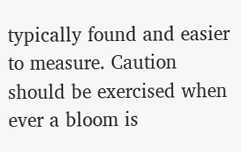typically found and easier to measure. Caution should be exercised when ever a bloom is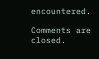encountered.

Comments are closed.